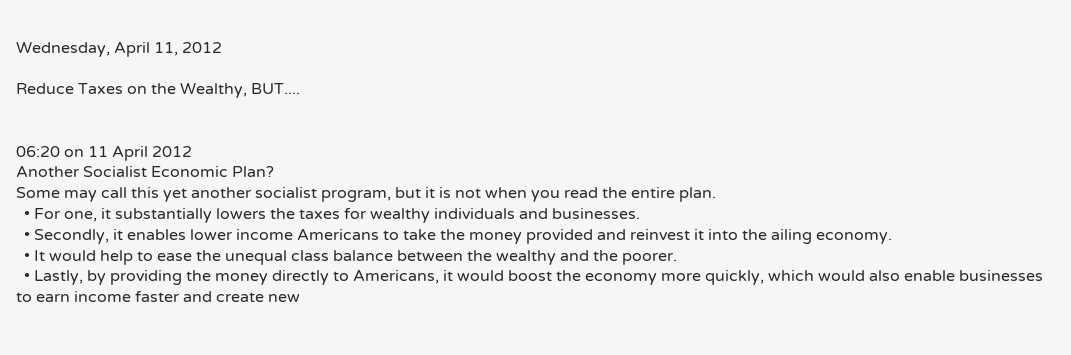Wednesday, April 11, 2012

Reduce Taxes on the Wealthy, BUT....


06:20 on 11 April 2012
Another Socialist Economic Plan?
Some may call this yet another socialist program, but it is not when you read the entire plan.
  • For one, it substantially lowers the taxes for wealthy individuals and businesses.
  • Secondly, it enables lower income Americans to take the money provided and reinvest it into the ailing economy.
  • It would help to ease the unequal class balance between the wealthy and the poorer.
  • Lastly, by providing the money directly to Americans, it would boost the economy more quickly, which would also enable businesses to earn income faster and create new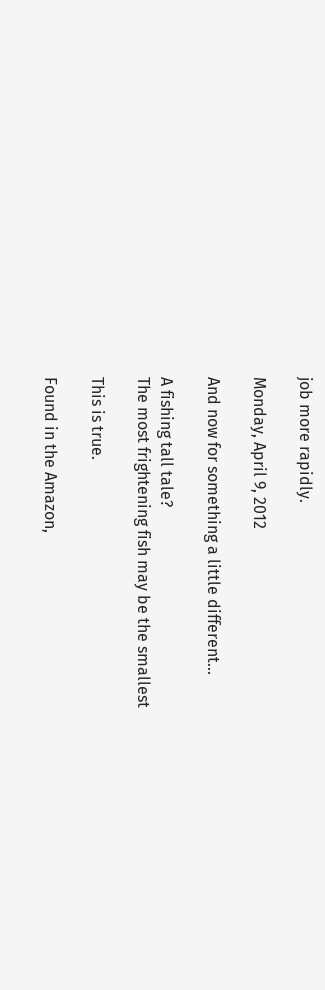job more rapidly.

Monday, April 9, 2012

And now for something a little different...

A fishing tall tale?
The most frightening fish may be the smallest

This is true.

Found in the Amazon,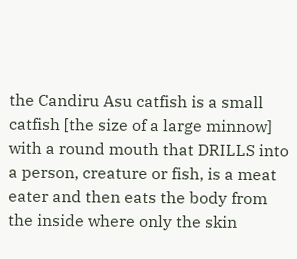the Candiru Asu catfish is a small catfish [the size of a large minnow] with a round mouth that DRILLS into a person, creature or fish, is a meat eater and then eats the body from the inside where only the skin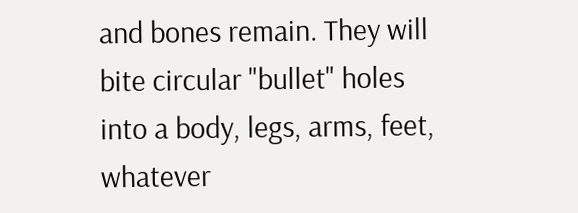and bones remain. They will bite circular "bullet" holes into a body, legs, arms, feet, whatever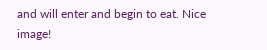and will enter and begin to eat. Nice image!